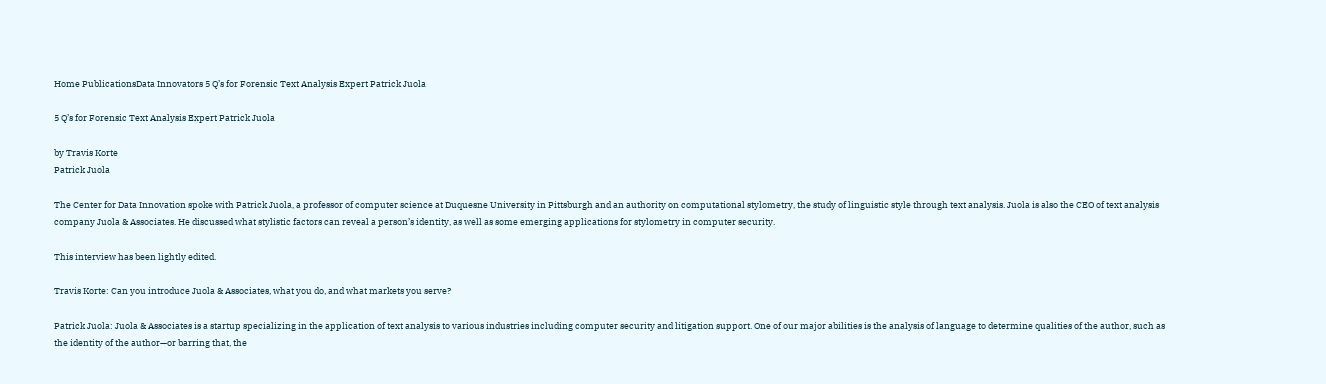Home PublicationsData Innovators 5 Q’s for Forensic Text Analysis Expert Patrick Juola

5 Q’s for Forensic Text Analysis Expert Patrick Juola

by Travis Korte
Patrick Juola

The Center for Data Innovation spoke with Patrick Juola, a professor of computer science at Duquesne University in Pittsburgh and an authority on computational stylometry, the study of linguistic style through text analysis. Juola is also the CEO of text analysis company Juola & Associates. He discussed what stylistic factors can reveal a person’s identity, as well as some emerging applications for stylometry in computer security.

This interview has been lightly edited.

Travis Korte: Can you introduce Juola & Associates, what you do, and what markets you serve?

Patrick Juola: Juola & Associates is a startup specializing in the application of text analysis to various industries including computer security and litigation support. One of our major abilities is the analysis of language to determine qualities of the author, such as the identity of the author—or barring that, the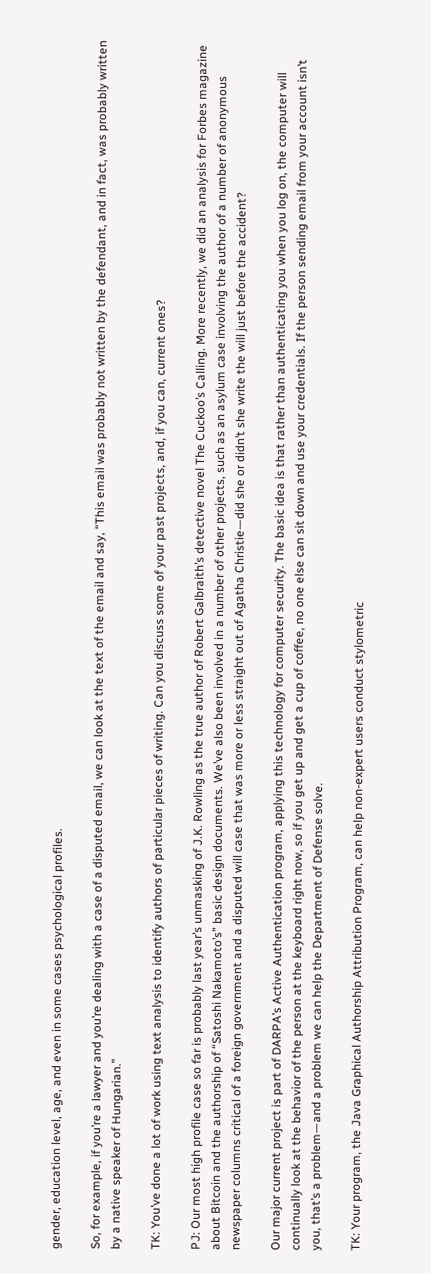gender, education level, age, and even in some cases psychological profiles.

So, for example, if you’re a lawyer and you’re dealing with a case of a disputed email, we can look at the text of the email and say, “This email was probably not written by the defendant, and in fact, was probably written by a native speaker of Hungarian.”

TK: You’ve done a lot of work using text analysis to identify authors of particular pieces of writing. Can you discuss some of your past projects, and, if you can, current ones?

PJ: Our most high profile case so far is probably last year’s unmasking of J.K. Rowling as the true author of Robert Galbraith’s detective novel The Cuckoo’s Calling. More recently, we did an analysis for Forbes magazine about Bitcoin and the authorship of “Satoshi Nakamoto’s” basic design documents. We’ve also been involved in a number of other projects, such as an asylum case involving the author of a number of anonymous newspaper columns critical of a foreign government and a disputed will case that was more or less straight out of Agatha Christie—did she or didn’t she write the will just before the accident?

Our major current project is part of DARPA’s Active Authentication program, applying this technology for computer security. The basic idea is that rather than authenticating you when you log on, the computer will continually look at the behavior of the person at the keyboard right now, so if you get up and get a cup of coffee, no one else can sit down and use your credentials. If the person sending email from your account isn’t you, that’s a problem—and a problem we can help the Department of Defense solve.

TK: Your program, the Java Graphical Authorship Attribution Program, can help non-expert users conduct stylometric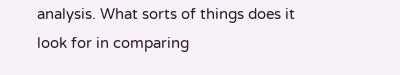analysis. What sorts of things does it look for in comparing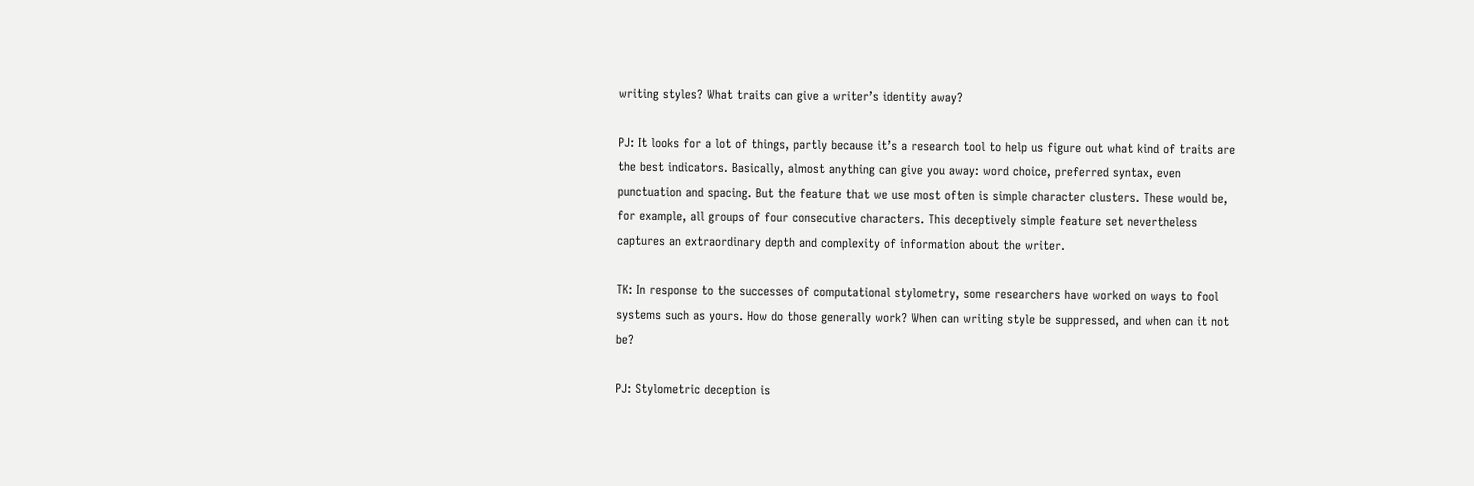writing styles? What traits can give a writer’s identity away?

PJ: It looks for a lot of things, partly because it’s a research tool to help us figure out what kind of traits are the best indicators. Basically, almost anything can give you away: word choice, preferred syntax, even punctuation and spacing. But the feature that we use most often is simple character clusters. These would be, for example, all groups of four consecutive characters. This deceptively simple feature set nevertheless captures an extraordinary depth and complexity of information about the writer.

TK: In response to the successes of computational stylometry, some researchers have worked on ways to fool systems such as yours. How do those generally work? When can writing style be suppressed, and when can it not be?

PJ: Stylometric deception is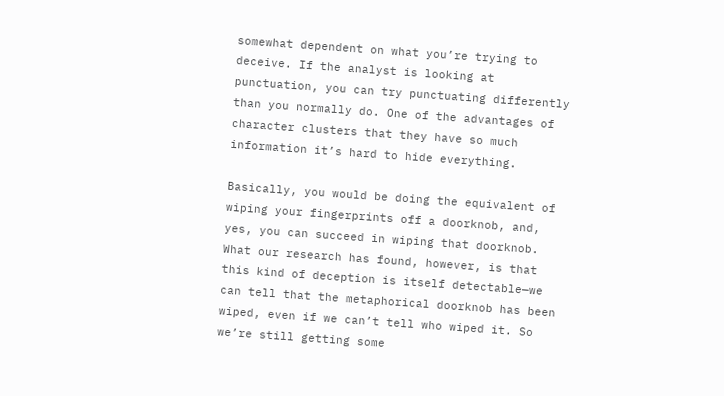somewhat dependent on what you’re trying to deceive. If the analyst is looking at punctuation, you can try punctuating differently than you normally do. One of the advantages of character clusters that they have so much information it’s hard to hide everything.

Basically, you would be doing the equivalent of wiping your fingerprints off a doorknob, and, yes, you can succeed in wiping that doorknob. What our research has found, however, is that this kind of deception is itself detectable—we can tell that the metaphorical doorknob has been wiped, even if we can’t tell who wiped it. So we’re still getting some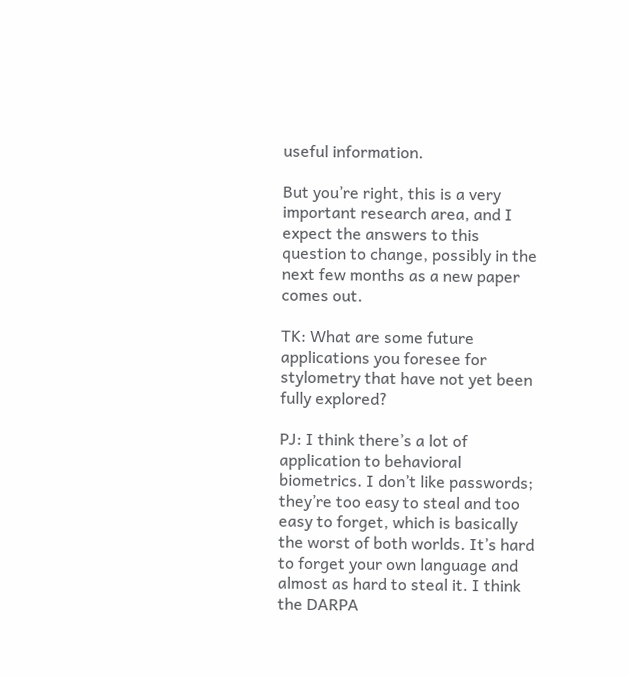useful information.

But you’re right, this is a very important research area, and I expect the answers to this question to change, possibly in the next few months as a new paper comes out.

TK: What are some future applications you foresee for stylometry that have not yet been fully explored?

PJ: I think there’s a lot of application to behavioral biometrics. I don’t like passwords; they’re too easy to steal and too easy to forget, which is basically the worst of both worlds. It’s hard to forget your own language and almost as hard to steal it. I think the DARPA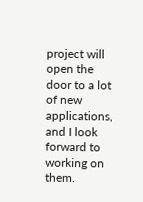project will open the door to a lot of new applications, and I look forward to working on them.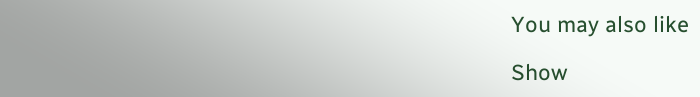You may also like

Show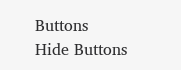Buttons
Hide Buttons